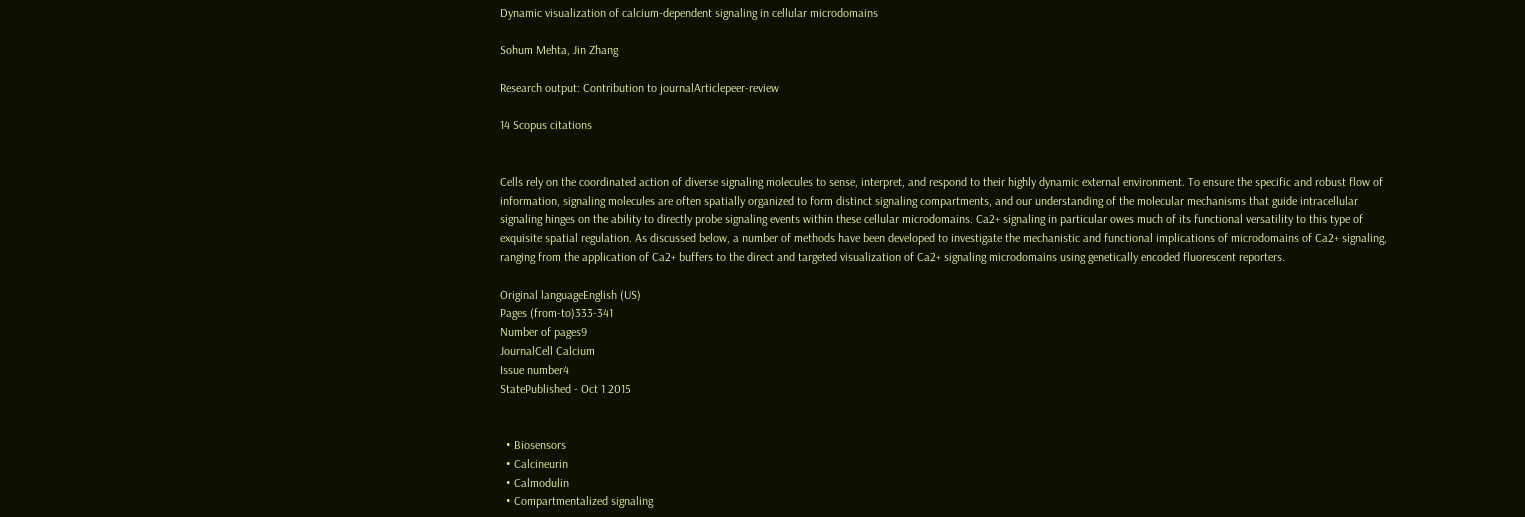Dynamic visualization of calcium-dependent signaling in cellular microdomains

Sohum Mehta, Jin Zhang

Research output: Contribution to journalArticlepeer-review

14 Scopus citations


Cells rely on the coordinated action of diverse signaling molecules to sense, interpret, and respond to their highly dynamic external environment. To ensure the specific and robust flow of information, signaling molecules are often spatially organized to form distinct signaling compartments, and our understanding of the molecular mechanisms that guide intracellular signaling hinges on the ability to directly probe signaling events within these cellular microdomains. Ca2+ signaling in particular owes much of its functional versatility to this type of exquisite spatial regulation. As discussed below, a number of methods have been developed to investigate the mechanistic and functional implications of microdomains of Ca2+ signaling, ranging from the application of Ca2+ buffers to the direct and targeted visualization of Ca2+ signaling microdomains using genetically encoded fluorescent reporters.

Original languageEnglish (US)
Pages (from-to)333-341
Number of pages9
JournalCell Calcium
Issue number4
StatePublished - Oct 1 2015


  • Biosensors
  • Calcineurin
  • Calmodulin
  • Compartmentalized signaling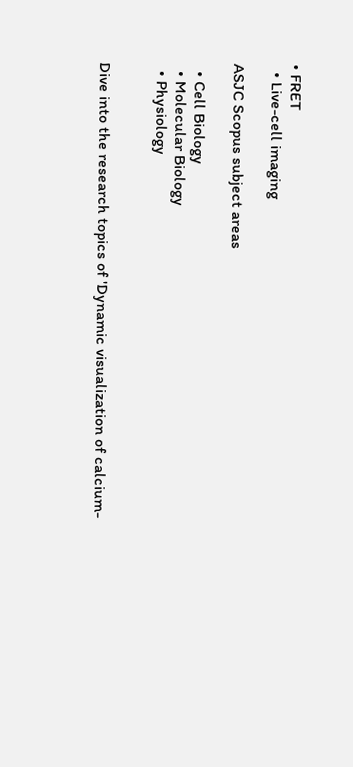• FRET
  • Live-cell imaging

ASJC Scopus subject areas

  • Cell Biology
  • Molecular Biology
  • Physiology


Dive into the research topics of 'Dynamic visualization of calcium-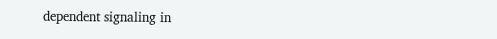dependent signaling in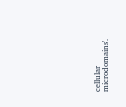cellular microdomains'.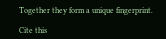Together they form a unique fingerprint.

Cite this